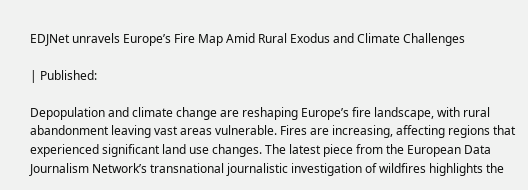EDJNet unravels Europe’s Fire Map Amid Rural Exodus and Climate Challenges

| Published:

Depopulation and climate change are reshaping Europe’s fire landscape, with rural abandonment leaving vast areas vulnerable. Fires are increasing, affecting regions that experienced significant land use changes. The latest piece from the European Data Journalism Network’s transnational journalistic investigation of wildfires highlights the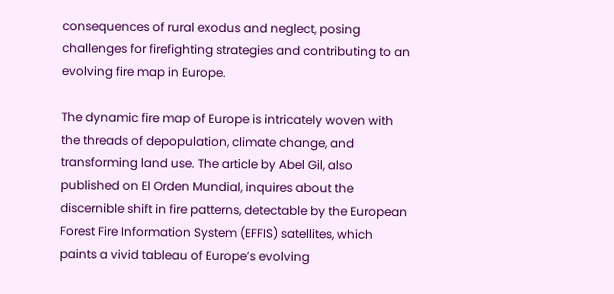consequences of rural exodus and neglect, posing challenges for firefighting strategies and contributing to an evolving fire map in Europe.

The dynamic fire map of Europe is intricately woven with the threads of depopulation, climate change, and transforming land use. The article by Abel Gil, also published on El Orden Mundial, inquires about the discernible shift in fire patterns, detectable by the European Forest Fire Information System (EFFIS) satellites, which paints a vivid tableau of Europe’s evolving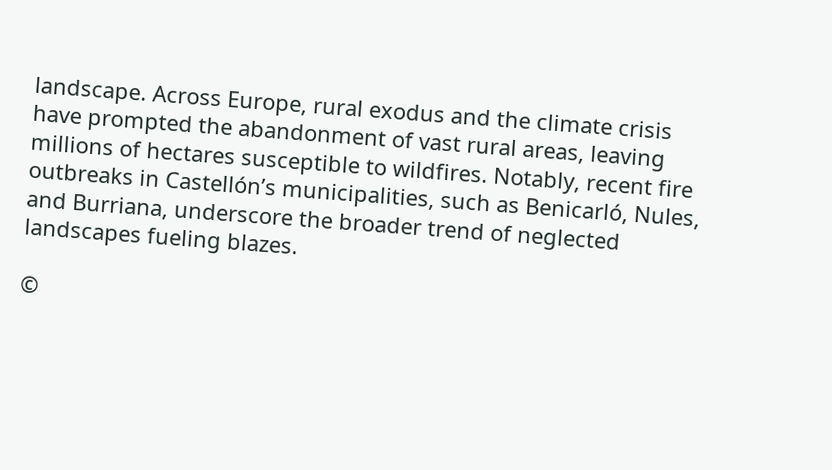landscape. Across Europe, rural exodus and the climate crisis have prompted the abandonment of vast rural areas, leaving millions of hectares susceptible to wildfires. Notably, recent fire outbreaks in Castellón’s municipalities, such as Benicarló, Nules, and Burriana, underscore the broader trend of neglected landscapes fueling blazes.

©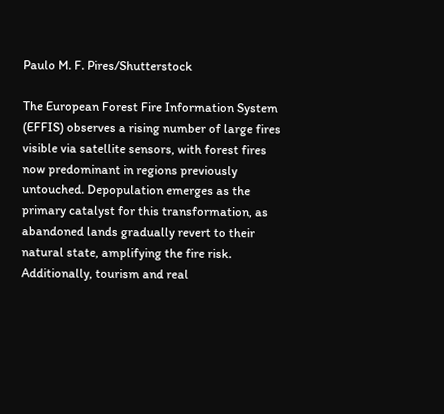Paulo M. F. Pires/Shutterstock

The European Forest Fire Information System (EFFIS) observes a rising number of large fires visible via satellite sensors, with forest fires now predominant in regions previously untouched. Depopulation emerges as the primary catalyst for this transformation, as abandoned lands gradually revert to their natural state, amplifying the fire risk. Additionally, tourism and real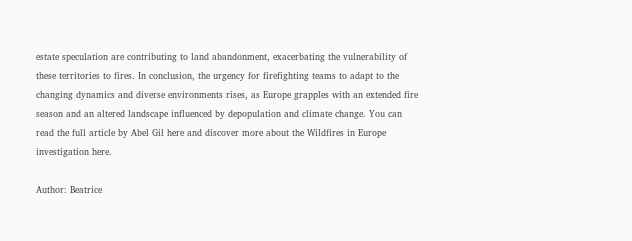estate speculation are contributing to land abandonment, exacerbating the vulnerability of these territories to fires. In conclusion, the urgency for firefighting teams to adapt to the changing dynamics and diverse environments rises, as Europe grapples with an extended fire season and an altered landscape influenced by depopulation and climate change. You can read the full article by Abel Gil here and discover more about the Wildfires in Europe investigation here.

Author: Beatrice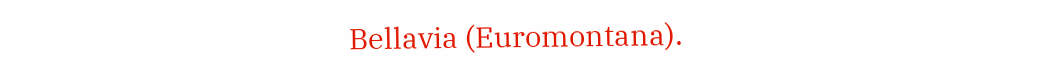Bellavia (Euromontana).